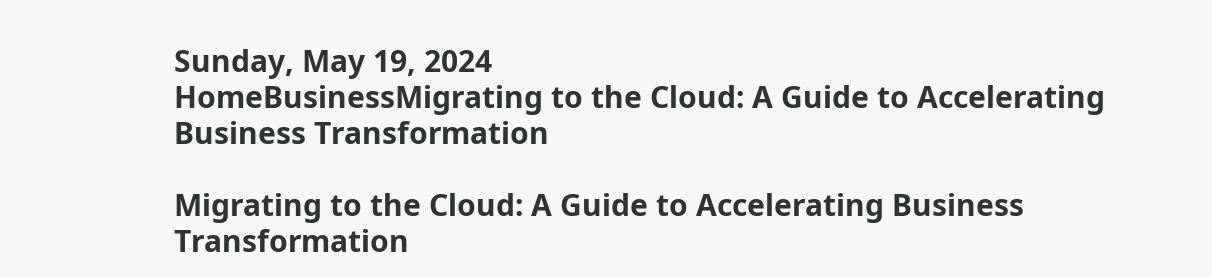Sunday, May 19, 2024
HomeBusinessMigrating to the Cloud: A Guide to Accelerating Business Transformation

Migrating to the Cloud: A Guide to Accelerating Business Transformation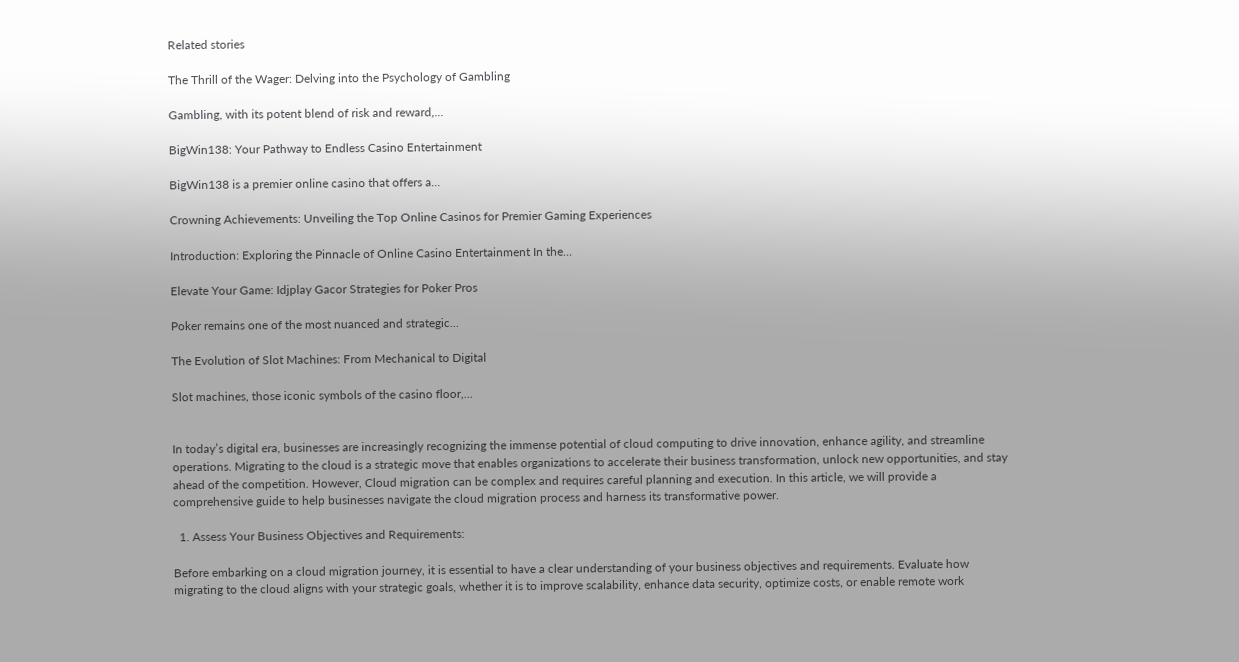Related stories

The Thrill of the Wager: Delving into the Psychology of Gambling

Gambling, with its potent blend of risk and reward,...

BigWin138: Your Pathway to Endless Casino Entertainment

BigWin138 is a premier online casino that offers a...

Crowning Achievements: Unveiling the Top Online Casinos for Premier Gaming Experiences

Introduction: Exploring the Pinnacle of Online Casino Entertainment In the...

Elevate Your Game: Idjplay Gacor Strategies for Poker Pros

Poker remains one of the most nuanced and strategic...

The Evolution of Slot Machines: From Mechanical to Digital

Slot machines, those iconic symbols of the casino floor,...


In today’s digital era, businesses are increasingly recognizing the immense potential of cloud computing to drive innovation, enhance agility, and streamline operations. Migrating to the cloud is a strategic move that enables organizations to accelerate their business transformation, unlock new opportunities, and stay ahead of the competition. However, Cloud migration can be complex and requires careful planning and execution. In this article, we will provide a comprehensive guide to help businesses navigate the cloud migration process and harness its transformative power.

  1. Assess Your Business Objectives and Requirements:

Before embarking on a cloud migration journey, it is essential to have a clear understanding of your business objectives and requirements. Evaluate how migrating to the cloud aligns with your strategic goals, whether it is to improve scalability, enhance data security, optimize costs, or enable remote work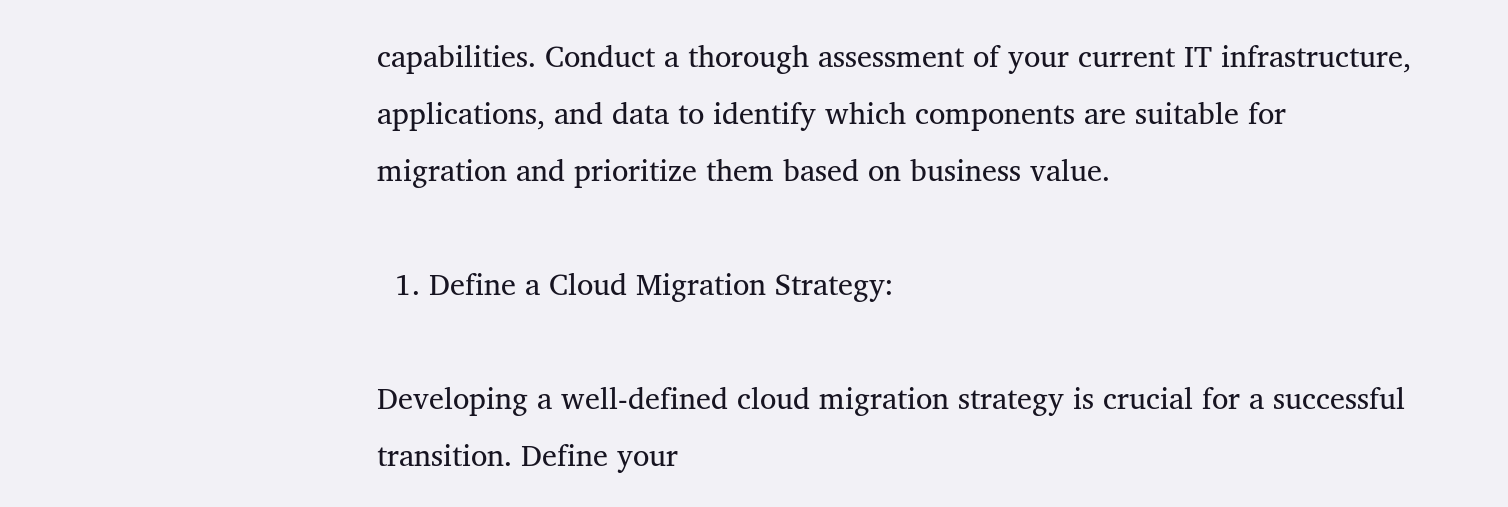capabilities. Conduct a thorough assessment of your current IT infrastructure, applications, and data to identify which components are suitable for migration and prioritize them based on business value.

  1. Define a Cloud Migration Strategy:

Developing a well-defined cloud migration strategy is crucial for a successful transition. Define your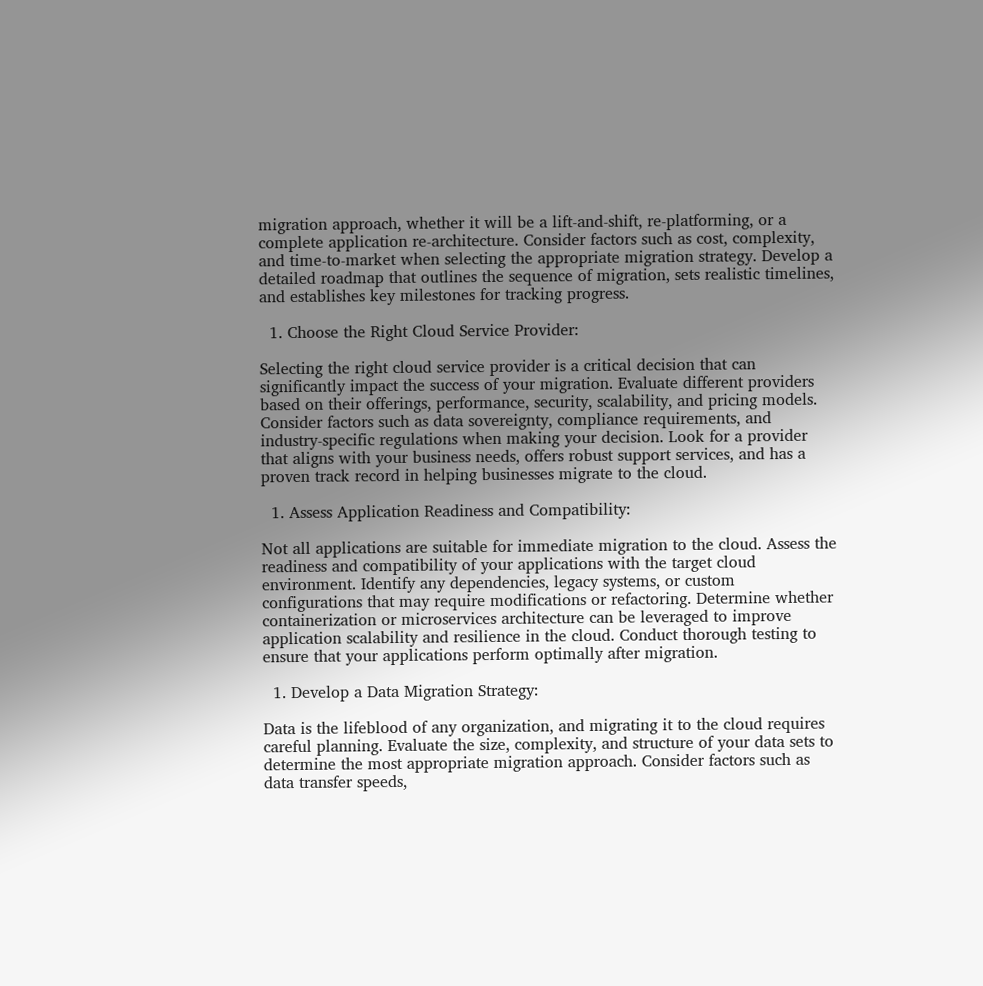migration approach, whether it will be a lift-and-shift, re-platforming, or a complete application re-architecture. Consider factors such as cost, complexity, and time-to-market when selecting the appropriate migration strategy. Develop a detailed roadmap that outlines the sequence of migration, sets realistic timelines, and establishes key milestones for tracking progress.

  1. Choose the Right Cloud Service Provider:

Selecting the right cloud service provider is a critical decision that can significantly impact the success of your migration. Evaluate different providers based on their offerings, performance, security, scalability, and pricing models. Consider factors such as data sovereignty, compliance requirements, and industry-specific regulations when making your decision. Look for a provider that aligns with your business needs, offers robust support services, and has a proven track record in helping businesses migrate to the cloud.

  1. Assess Application Readiness and Compatibility:

Not all applications are suitable for immediate migration to the cloud. Assess the readiness and compatibility of your applications with the target cloud environment. Identify any dependencies, legacy systems, or custom configurations that may require modifications or refactoring. Determine whether containerization or microservices architecture can be leveraged to improve application scalability and resilience in the cloud. Conduct thorough testing to ensure that your applications perform optimally after migration.

  1. Develop a Data Migration Strategy:

Data is the lifeblood of any organization, and migrating it to the cloud requires careful planning. Evaluate the size, complexity, and structure of your data sets to determine the most appropriate migration approach. Consider factors such as data transfer speeds,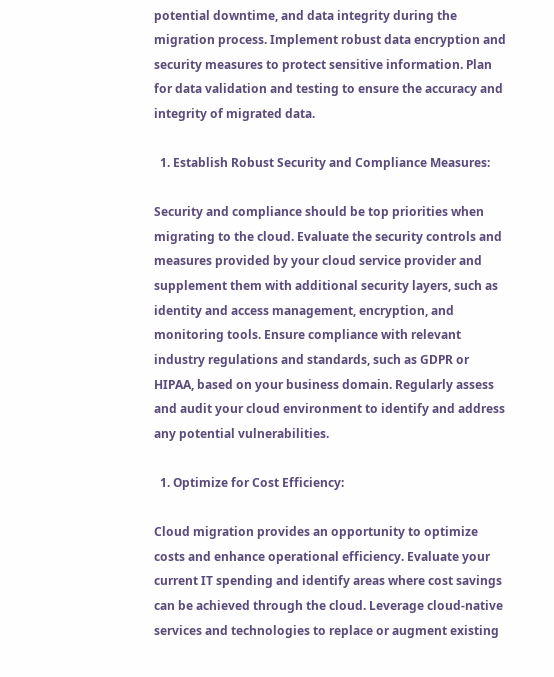potential downtime, and data integrity during the migration process. Implement robust data encryption and security measures to protect sensitive information. Plan for data validation and testing to ensure the accuracy and integrity of migrated data.

  1. Establish Robust Security and Compliance Measures:

Security and compliance should be top priorities when migrating to the cloud. Evaluate the security controls and measures provided by your cloud service provider and supplement them with additional security layers, such as identity and access management, encryption, and monitoring tools. Ensure compliance with relevant industry regulations and standards, such as GDPR or HIPAA, based on your business domain. Regularly assess and audit your cloud environment to identify and address any potential vulnerabilities.

  1. Optimize for Cost Efficiency:

Cloud migration provides an opportunity to optimize costs and enhance operational efficiency. Evaluate your current IT spending and identify areas where cost savings can be achieved through the cloud. Leverage cloud-native services and technologies to replace or augment existing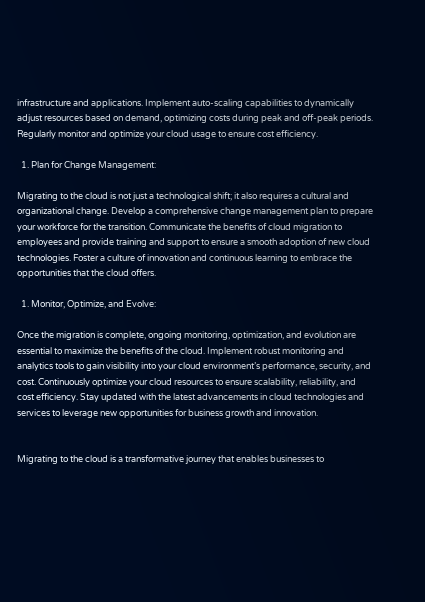infrastructure and applications. Implement auto-scaling capabilities to dynamically adjust resources based on demand, optimizing costs during peak and off-peak periods. Regularly monitor and optimize your cloud usage to ensure cost efficiency.

  1. Plan for Change Management:

Migrating to the cloud is not just a technological shift; it also requires a cultural and organizational change. Develop a comprehensive change management plan to prepare your workforce for the transition. Communicate the benefits of cloud migration to employees and provide training and support to ensure a smooth adoption of new cloud technologies. Foster a culture of innovation and continuous learning to embrace the opportunities that the cloud offers.

  1. Monitor, Optimize, and Evolve:

Once the migration is complete, ongoing monitoring, optimization, and evolution are essential to maximize the benefits of the cloud. Implement robust monitoring and analytics tools to gain visibility into your cloud environment’s performance, security, and cost. Continuously optimize your cloud resources to ensure scalability, reliability, and cost efficiency. Stay updated with the latest advancements in cloud technologies and services to leverage new opportunities for business growth and innovation.


Migrating to the cloud is a transformative journey that enables businesses to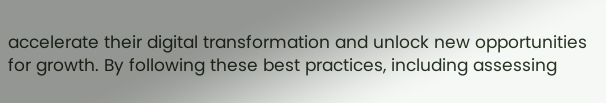accelerate their digital transformation and unlock new opportunities for growth. By following these best practices, including assessing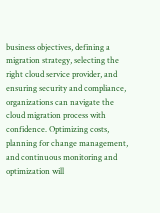business objectives, defining a migration strategy, selecting the right cloud service provider, and ensuring security and compliance, organizations can navigate the cloud migration process with confidence. Optimizing costs, planning for change management, and continuous monitoring and optimization will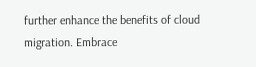further enhance the benefits of cloud migration. Embrace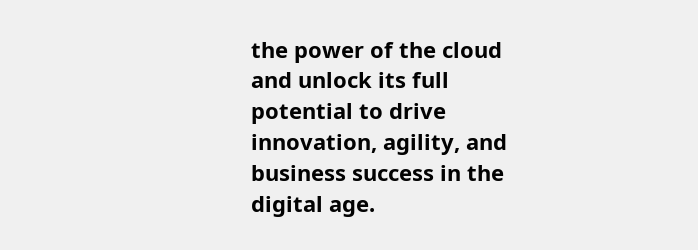the power of the cloud and unlock its full potential to drive innovation, agility, and business success in the digital age.